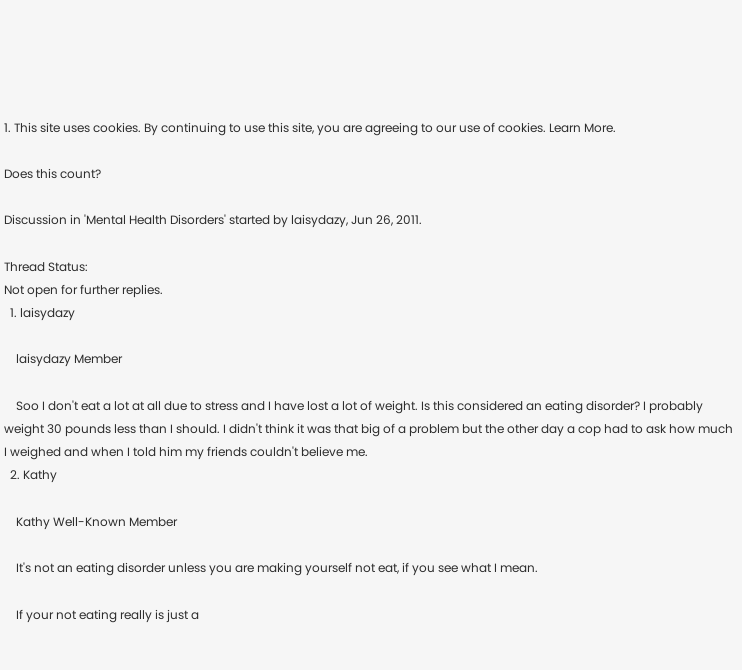1. This site uses cookies. By continuing to use this site, you are agreeing to our use of cookies. Learn More.

Does this count?

Discussion in 'Mental Health Disorders' started by laisydazy, Jun 26, 2011.

Thread Status:
Not open for further replies.
  1. laisydazy

    laisydazy Member

    Soo I don't eat a lot at all due to stress and I have lost a lot of weight. Is this considered an eating disorder? I probably weight 30 pounds less than I should. I didn't think it was that big of a problem but the other day a cop had to ask how much I weighed and when I told him my friends couldn't believe me.
  2. Kathy

    Kathy Well-Known Member

    It's not an eating disorder unless you are making yourself not eat, if you see what I mean.

    If your not eating really is just a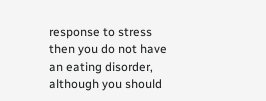response to stress then you do not have an eating disorder, although you should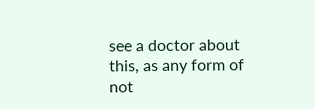see a doctor about this, as any form of not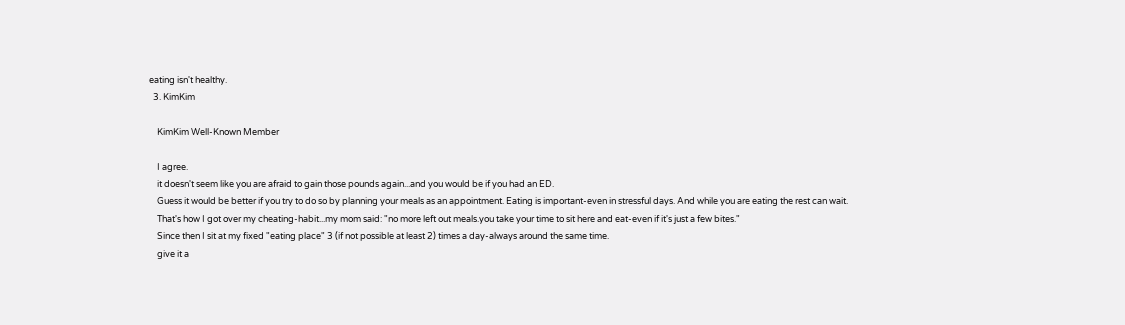eating isn't healthy.
  3. KimKim

    KimKim Well-Known Member

    I agree.
    it doesn't seem like you are afraid to gain those pounds again...and you would be if you had an ED.
    Guess it would be better if you try to do so by planning your meals as an appointment. Eating is important-even in stressful days. And while you are eating the rest can wait.
    That's how I got over my cheating-habit...my mom said: "no more left out meals.you take your time to sit here and eat-even if it's just a few bites."
    Since then I sit at my fixed "eating place" 3 (if not possible at least 2) times a day-always around the same time.
    give it a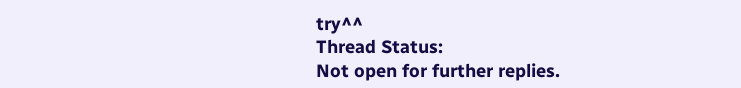try^^
Thread Status:
Not open for further replies.